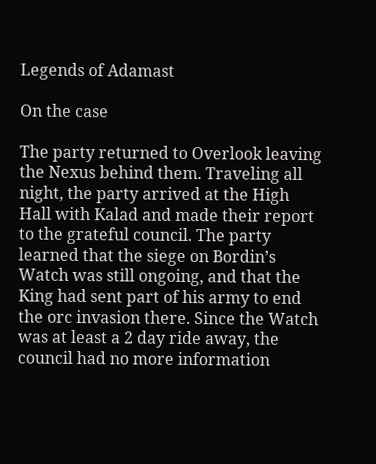Legends of Adamast

On the case

The party returned to Overlook leaving the Nexus behind them. Traveling all night, the party arrived at the High Hall with Kalad and made their report to the grateful council. The party learned that the siege on Bordin’s Watch was still ongoing, and that the King had sent part of his army to end the orc invasion there. Since the Watch was at least a 2 day ride away, the council had no more information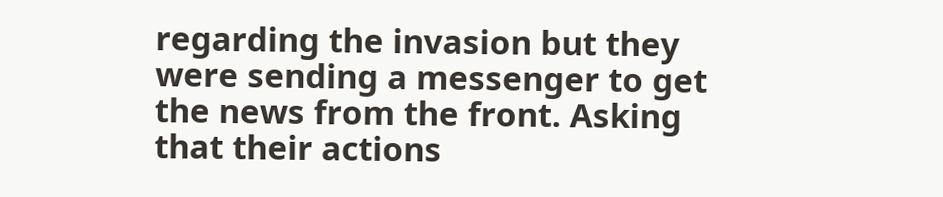regarding the invasion but they were sending a messenger to get the news from the front. Asking that their actions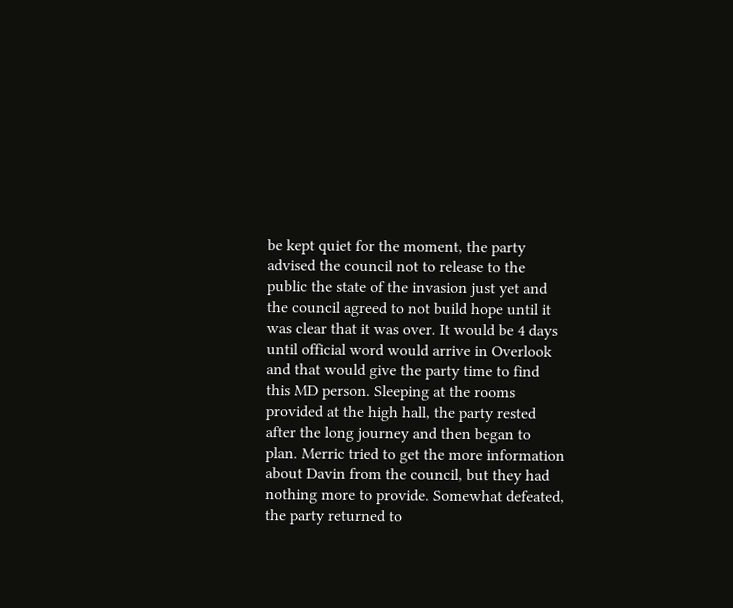be kept quiet for the moment, the party advised the council not to release to the public the state of the invasion just yet and the council agreed to not build hope until it was clear that it was over. It would be 4 days until official word would arrive in Overlook and that would give the party time to find this MD person. Sleeping at the rooms provided at the high hall, the party rested after the long journey and then began to plan. Merric tried to get the more information about Davin from the council, but they had nothing more to provide. Somewhat defeated, the party returned to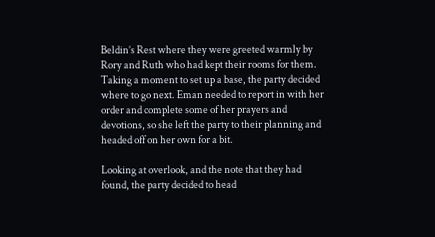Beldin’s Rest where they were greeted warmly by Rory and Ruth who had kept their rooms for them. Taking a moment to set up a base, the party decided where to go next. Eman needed to report in with her order and complete some of her prayers and devotions, so she left the party to their planning and headed off on her own for a bit.

Looking at overlook, and the note that they had found, the party decided to head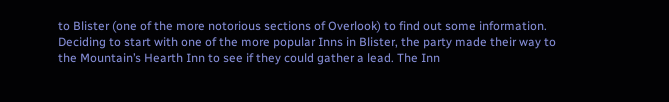to Blister (one of the more notorious sections of Overlook) to find out some information. Deciding to start with one of the more popular Inns in Blister, the party made their way to the Mountain’s Hearth Inn to see if they could gather a lead. The Inn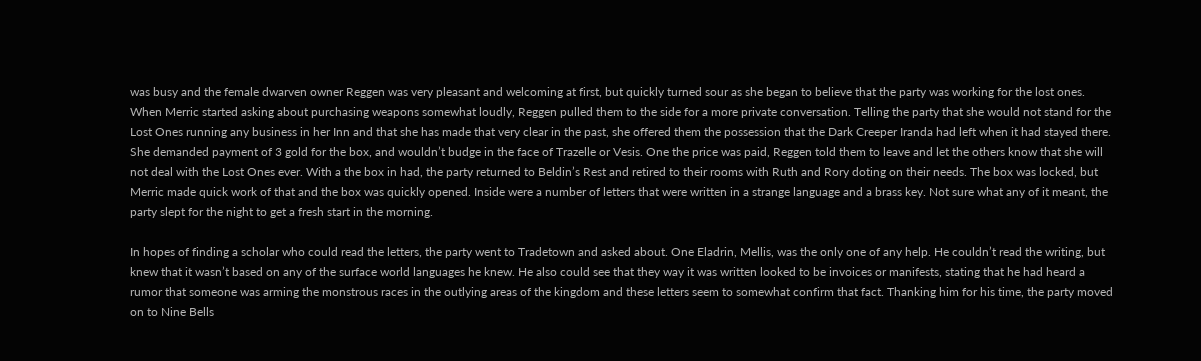was busy and the female dwarven owner Reggen was very pleasant and welcoming at first, but quickly turned sour as she began to believe that the party was working for the lost ones. When Merric started asking about purchasing weapons somewhat loudly, Reggen pulled them to the side for a more private conversation. Telling the party that she would not stand for the Lost Ones running any business in her Inn and that she has made that very clear in the past, she offered them the possession that the Dark Creeper Iranda had left when it had stayed there. She demanded payment of 3 gold for the box, and wouldn’t budge in the face of Trazelle or Vesis. One the price was paid, Reggen told them to leave and let the others know that she will not deal with the Lost Ones ever. With a the box in had, the party returned to Beldin’s Rest and retired to their rooms with Ruth and Rory doting on their needs. The box was locked, but Merric made quick work of that and the box was quickly opened. Inside were a number of letters that were written in a strange language and a brass key. Not sure what any of it meant, the party slept for the night to get a fresh start in the morning.

In hopes of finding a scholar who could read the letters, the party went to Tradetown and asked about. One Eladrin, Mellis, was the only one of any help. He couldn’t read the writing, but knew that it wasn’t based on any of the surface world languages he knew. He also could see that they way it was written looked to be invoices or manifests, stating that he had heard a rumor that someone was arming the monstrous races in the outlying areas of the kingdom and these letters seem to somewhat confirm that fact. Thanking him for his time, the party moved on to Nine Bells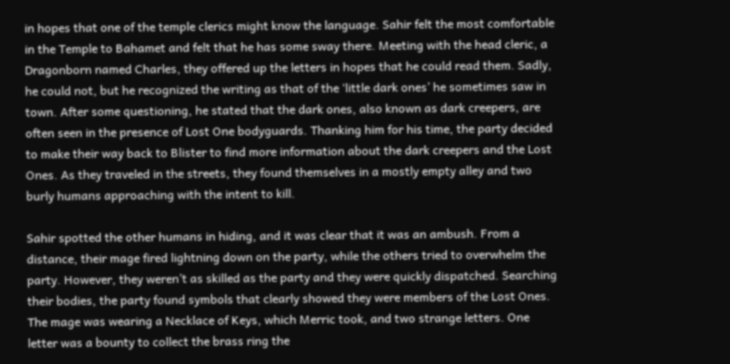in hopes that one of the temple clerics might know the language. Sahir felt the most comfortable in the Temple to Bahamet and felt that he has some sway there. Meeting with the head cleric, a Dragonborn named Charles, they offered up the letters in hopes that he could read them. Sadly, he could not, but he recognized the writing as that of the ‘little dark ones’ he sometimes saw in town. After some questioning, he stated that the dark ones, also known as dark creepers, are often seen in the presence of Lost One bodyguards. Thanking him for his time, the party decided to make their way back to Blister to find more information about the dark creepers and the Lost Ones. As they traveled in the streets, they found themselves in a mostly empty alley and two burly humans approaching with the intent to kill.

Sahir spotted the other humans in hiding, and it was clear that it was an ambush. From a distance, their mage fired lightning down on the party, while the others tried to overwhelm the party. However, they weren’t as skilled as the party and they were quickly dispatched. Searching their bodies, the party found symbols that clearly showed they were members of the Lost Ones. The mage was wearing a Necklace of Keys, which Merric took, and two strange letters. One letter was a bounty to collect the brass ring the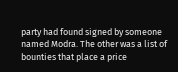party had found signed by someone named Modra. The other was a list of bounties that place a price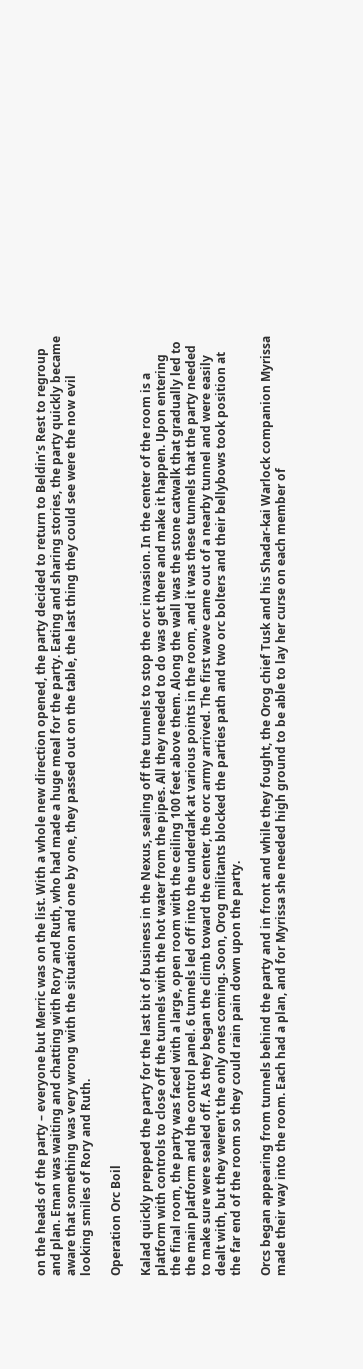on the heads of the party – everyone but Merric was on the list. With a whole new direction opened, the party decided to return to Beldin’s Rest to regroup and plan. Eman was waiting and chatting with Rory and Ruth, who had made a huge meal for the party. Eating and sharing stories, the party quickly became aware that something was very wrong with the situation and one by one, they passed out on the table, the last thing they could see were the now evil looking smiles of Rory and Ruth.

Operation Orc Boil

Kalad quickly prepped the party for the last bit of business in the Nexus, sealing off the tunnels to stop the orc invasion. In the center of the room is a platform with controls to close off the tunnels with the hot water from the pipes. All they needed to do was get there and make it happen. Upon entering the final room, the party was faced with a large, open room with the ceiling 100 feet above them. Along the wall was the stone catwalk that gradually led to the main platform and the control panel. 6 tunnels led off into the underdark at various points in the room, and it was these tunnels that the party needed to make sure were sealed off. As they began the climb toward the center, the orc army arrived. The first wave came out of a nearby tunnel and were easily dealt with, but they weren’t the only ones coming. Soon, Orog militants blocked the parties path and two orc bolters and their bellybows took position at the far end of the room so they could rain pain down upon the party.

Orcs began appearing from tunnels behind the party and in front and while they fought, the Orog chief Tusk and his Shadar-kai Warlock companion Myrissa made their way into the room. Each had a plan, and for Myrissa she needed high ground to be able to lay her curse on each member of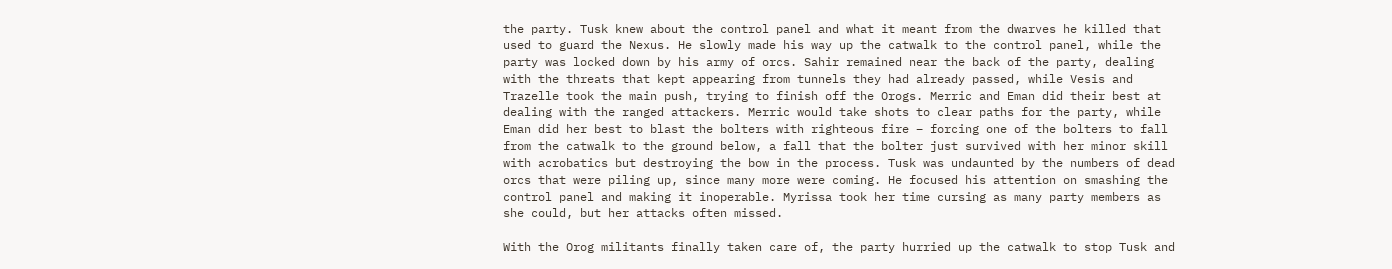the party. Tusk knew about the control panel and what it meant from the dwarves he killed that used to guard the Nexus. He slowly made his way up the catwalk to the control panel, while the party was locked down by his army of orcs. Sahir remained near the back of the party, dealing with the threats that kept appearing from tunnels they had already passed, while Vesis and Trazelle took the main push, trying to finish off the Orogs. Merric and Eman did their best at dealing with the ranged attackers. Merric would take shots to clear paths for the party, while Eman did her best to blast the bolters with righteous fire – forcing one of the bolters to fall from the catwalk to the ground below, a fall that the bolter just survived with her minor skill with acrobatics but destroying the bow in the process. Tusk was undaunted by the numbers of dead orcs that were piling up, since many more were coming. He focused his attention on smashing the control panel and making it inoperable. Myrissa took her time cursing as many party members as she could, but her attacks often missed.

With the Orog militants finally taken care of, the party hurried up the catwalk to stop Tusk and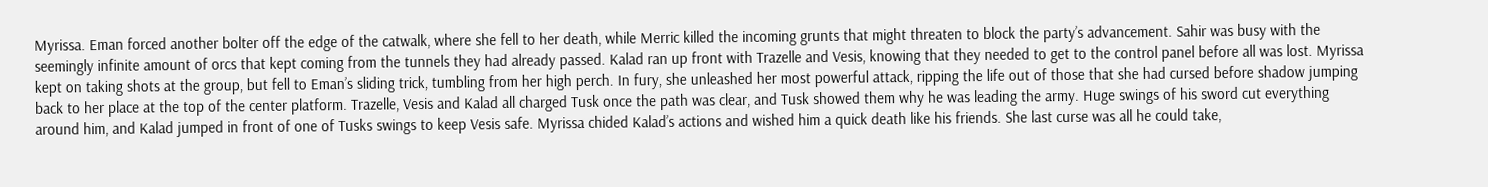Myrissa. Eman forced another bolter off the edge of the catwalk, where she fell to her death, while Merric killed the incoming grunts that might threaten to block the party’s advancement. Sahir was busy with the seemingly infinite amount of orcs that kept coming from the tunnels they had already passed. Kalad ran up front with Trazelle and Vesis, knowing that they needed to get to the control panel before all was lost. Myrissa kept on taking shots at the group, but fell to Eman’s sliding trick, tumbling from her high perch. In fury, she unleashed her most powerful attack, ripping the life out of those that she had cursed before shadow jumping back to her place at the top of the center platform. Trazelle, Vesis and Kalad all charged Tusk once the path was clear, and Tusk showed them why he was leading the army. Huge swings of his sword cut everything around him, and Kalad jumped in front of one of Tusks swings to keep Vesis safe. Myrissa chided Kalad’s actions and wished him a quick death like his friends. She last curse was all he could take,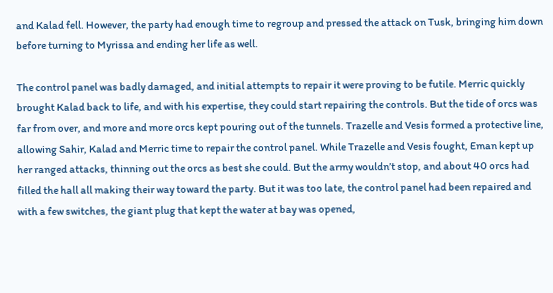and Kalad fell. However, the party had enough time to regroup and pressed the attack on Tusk, bringing him down before turning to Myrissa and ending her life as well.

The control panel was badly damaged, and initial attempts to repair it were proving to be futile. Merric quickly brought Kalad back to life, and with his expertise, they could start repairing the controls. But the tide of orcs was far from over, and more and more orcs kept pouring out of the tunnels. Trazelle and Vesis formed a protective line, allowing Sahir, Kalad and Merric time to repair the control panel. While Trazelle and Vesis fought, Eman kept up her ranged attacks, thinning out the orcs as best she could. But the army wouldn’t stop, and about 40 orcs had filled the hall all making their way toward the party. But it was too late, the control panel had been repaired and with a few switches, the giant plug that kept the water at bay was opened,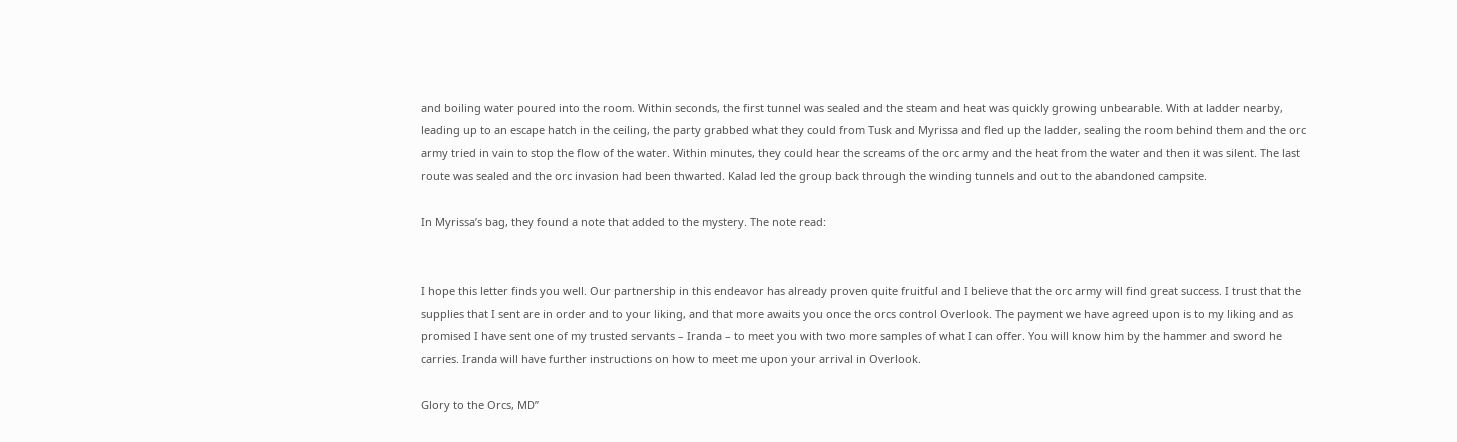and boiling water poured into the room. Within seconds, the first tunnel was sealed and the steam and heat was quickly growing unbearable. With at ladder nearby, leading up to an escape hatch in the ceiling, the party grabbed what they could from Tusk and Myrissa and fled up the ladder, sealing the room behind them and the orc army tried in vain to stop the flow of the water. Within minutes, they could hear the screams of the orc army and the heat from the water and then it was silent. The last route was sealed and the orc invasion had been thwarted. Kalad led the group back through the winding tunnels and out to the abandoned campsite.

In Myrissa’s bag, they found a note that added to the mystery. The note read:


I hope this letter finds you well. Our partnership in this endeavor has already proven quite fruitful and I believe that the orc army will find great success. I trust that the supplies that I sent are in order and to your liking, and that more awaits you once the orcs control Overlook. The payment we have agreed upon is to my liking and as promised I have sent one of my trusted servants – Iranda – to meet you with two more samples of what I can offer. You will know him by the hammer and sword he carries. Iranda will have further instructions on how to meet me upon your arrival in Overlook.

Glory to the Orcs, MD”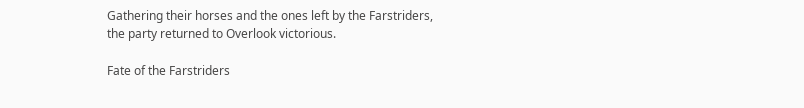Gathering their horses and the ones left by the Farstriders, the party returned to Overlook victorious.

Fate of the Farstriders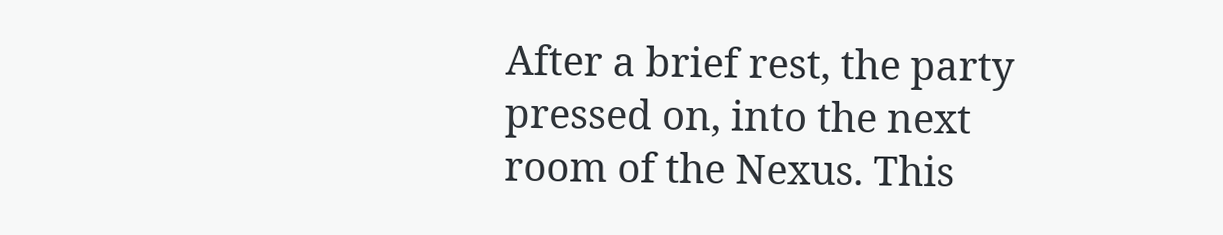After a brief rest, the party pressed on, into the next room of the Nexus. This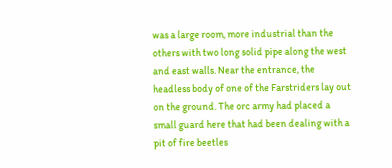was a large room, more industrial than the others with two long solid pipe along the west and east walls. Near the entrance, the headless body of one of the Farstriders lay out on the ground. The orc army had placed a small guard here that had been dealing with a pit of fire beetles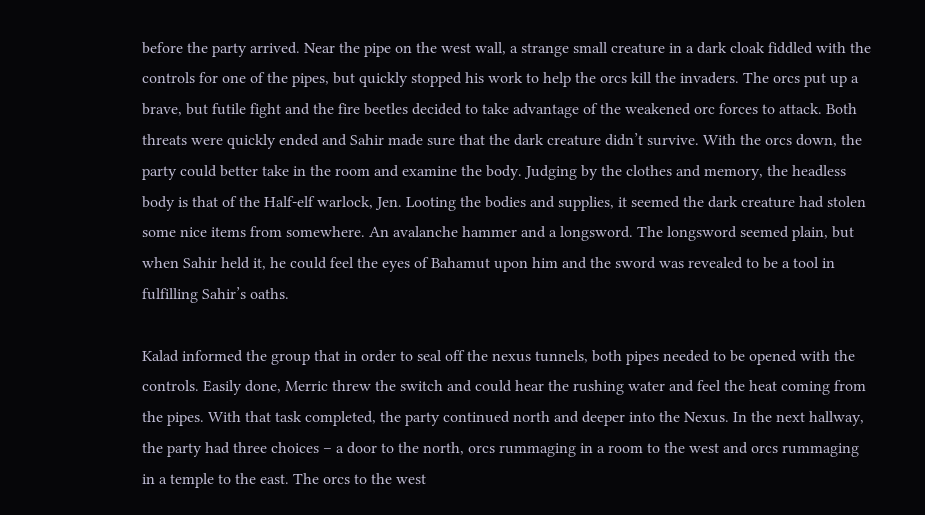before the party arrived. Near the pipe on the west wall, a strange small creature in a dark cloak fiddled with the controls for one of the pipes, but quickly stopped his work to help the orcs kill the invaders. The orcs put up a brave, but futile fight and the fire beetles decided to take advantage of the weakened orc forces to attack. Both threats were quickly ended and Sahir made sure that the dark creature didn’t survive. With the orcs down, the party could better take in the room and examine the body. Judging by the clothes and memory, the headless body is that of the Half-elf warlock, Jen. Looting the bodies and supplies, it seemed the dark creature had stolen some nice items from somewhere. An avalanche hammer and a longsword. The longsword seemed plain, but when Sahir held it, he could feel the eyes of Bahamut upon him and the sword was revealed to be a tool in fulfilling Sahir’s oaths.

Kalad informed the group that in order to seal off the nexus tunnels, both pipes needed to be opened with the controls. Easily done, Merric threw the switch and could hear the rushing water and feel the heat coming from the pipes. With that task completed, the party continued north and deeper into the Nexus. In the next hallway, the party had three choices – a door to the north, orcs rummaging in a room to the west and orcs rummaging in a temple to the east. The orcs to the west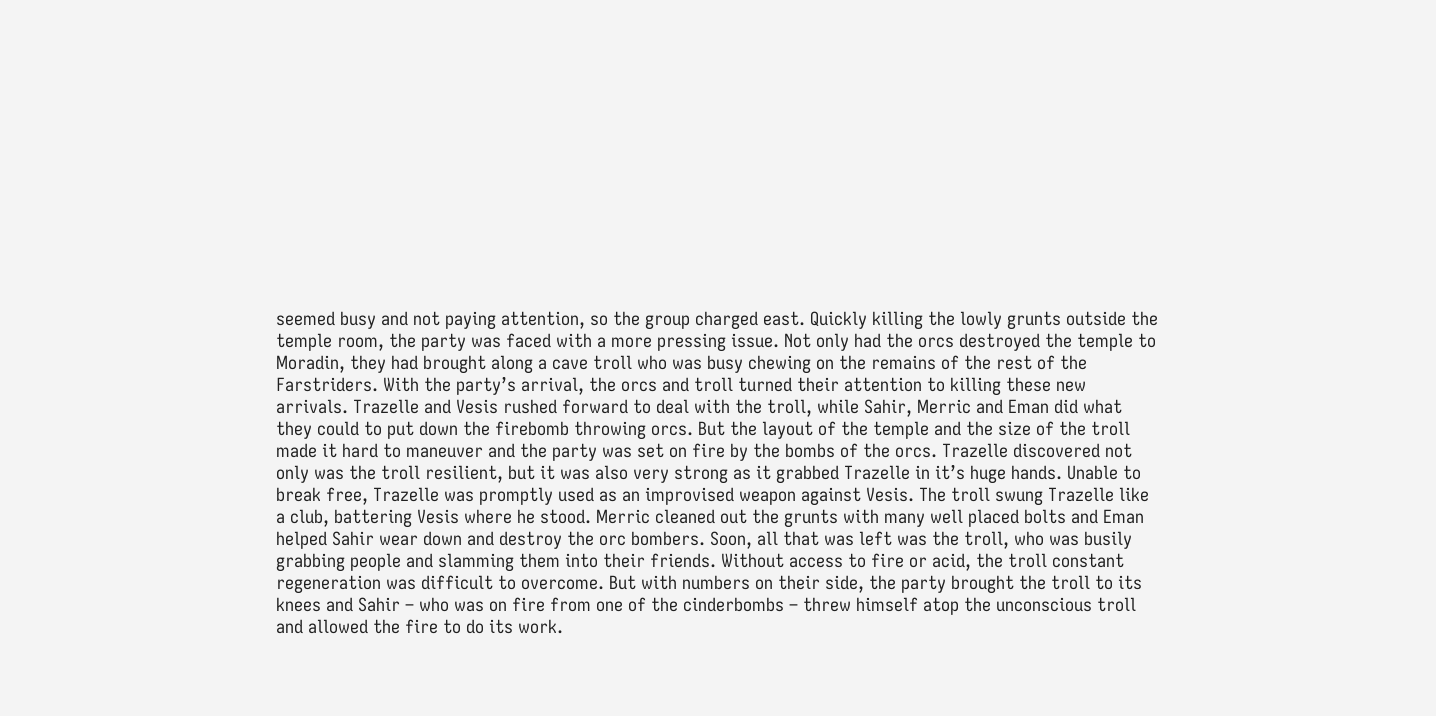seemed busy and not paying attention, so the group charged east. Quickly killing the lowly grunts outside the temple room, the party was faced with a more pressing issue. Not only had the orcs destroyed the temple to Moradin, they had brought along a cave troll who was busy chewing on the remains of the rest of the Farstriders. With the party’s arrival, the orcs and troll turned their attention to killing these new arrivals. Trazelle and Vesis rushed forward to deal with the troll, while Sahir, Merric and Eman did what they could to put down the firebomb throwing orcs. But the layout of the temple and the size of the troll made it hard to maneuver and the party was set on fire by the bombs of the orcs. Trazelle discovered not only was the troll resilient, but it was also very strong as it grabbed Trazelle in it’s huge hands. Unable to break free, Trazelle was promptly used as an improvised weapon against Vesis. The troll swung Trazelle like a club, battering Vesis where he stood. Merric cleaned out the grunts with many well placed bolts and Eman helped Sahir wear down and destroy the orc bombers. Soon, all that was left was the troll, who was busily grabbing people and slamming them into their friends. Without access to fire or acid, the troll constant regeneration was difficult to overcome. But with numbers on their side, the party brought the troll to its knees and Sahir – who was on fire from one of the cinderbombs – threw himself atop the unconscious troll and allowed the fire to do its work.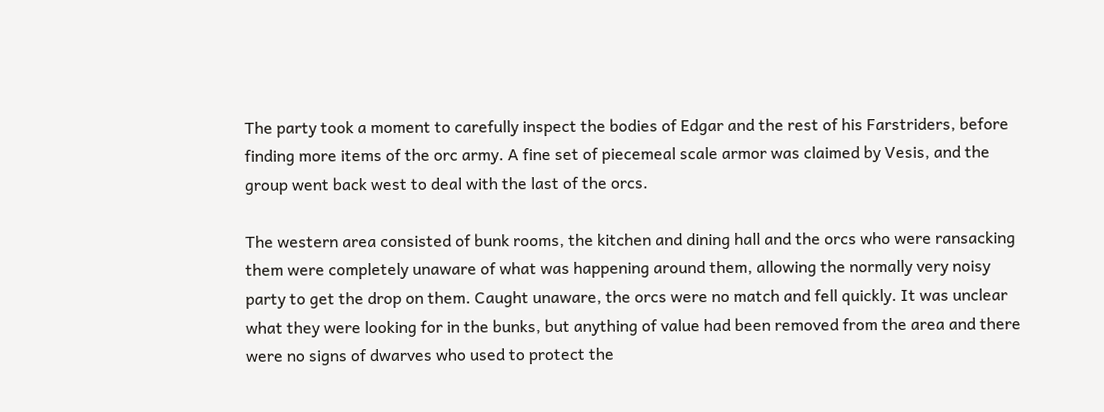The party took a moment to carefully inspect the bodies of Edgar and the rest of his Farstriders, before finding more items of the orc army. A fine set of piecemeal scale armor was claimed by Vesis, and the group went back west to deal with the last of the orcs.

The western area consisted of bunk rooms, the kitchen and dining hall and the orcs who were ransacking them were completely unaware of what was happening around them, allowing the normally very noisy party to get the drop on them. Caught unaware, the orcs were no match and fell quickly. It was unclear what they were looking for in the bunks, but anything of value had been removed from the area and there were no signs of dwarves who used to protect the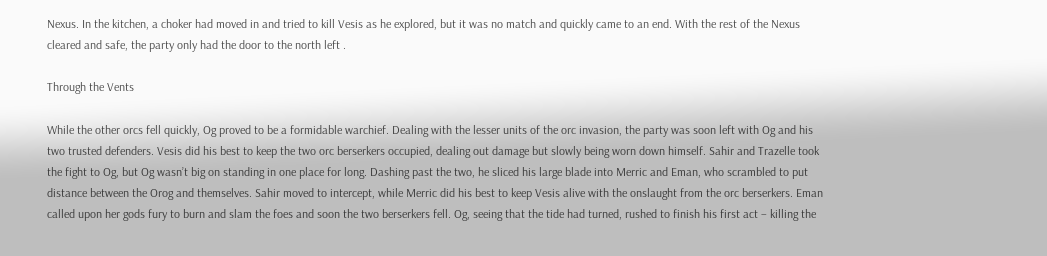Nexus. In the kitchen, a choker had moved in and tried to kill Vesis as he explored, but it was no match and quickly came to an end. With the rest of the Nexus cleared and safe, the party only had the door to the north left .

Through the Vents

While the other orcs fell quickly, Og proved to be a formidable warchief. Dealing with the lesser units of the orc invasion, the party was soon left with Og and his two trusted defenders. Vesis did his best to keep the two orc berserkers occupied, dealing out damage but slowly being worn down himself. Sahir and Trazelle took the fight to Og, but Og wasn’t big on standing in one place for long. Dashing past the two, he sliced his large blade into Merric and Eman, who scrambled to put distance between the Orog and themselves. Sahir moved to intercept, while Merric did his best to keep Vesis alive with the onslaught from the orc berserkers. Eman called upon her gods fury to burn and slam the foes and soon the two berserkers fell. Og, seeing that the tide had turned, rushed to finish his first act – killing the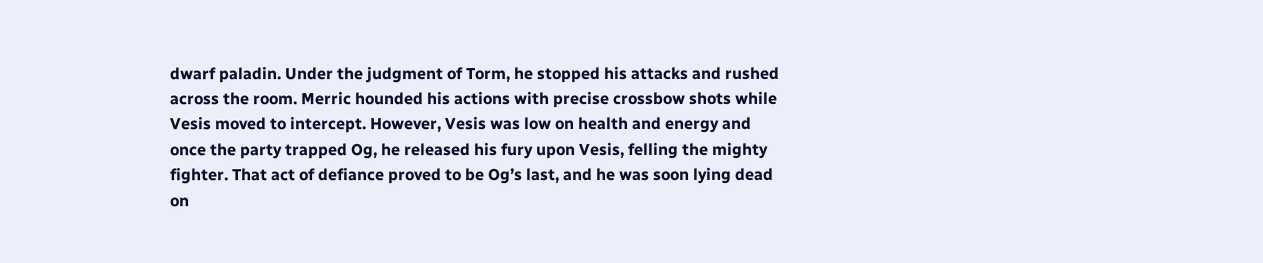dwarf paladin. Under the judgment of Torm, he stopped his attacks and rushed across the room. Merric hounded his actions with precise crossbow shots while Vesis moved to intercept. However, Vesis was low on health and energy and once the party trapped Og, he released his fury upon Vesis, felling the mighty fighter. That act of defiance proved to be Og’s last, and he was soon lying dead on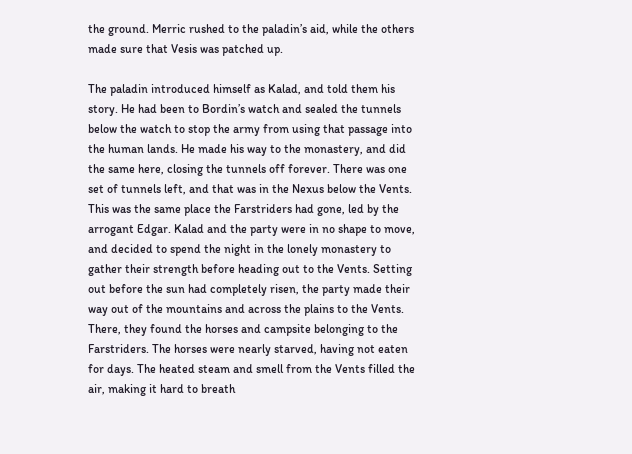the ground. Merric rushed to the paladin’s aid, while the others made sure that Vesis was patched up.

The paladin introduced himself as Kalad, and told them his story. He had been to Bordin’s watch and sealed the tunnels below the watch to stop the army from using that passage into the human lands. He made his way to the monastery, and did the same here, closing the tunnels off forever. There was one set of tunnels left, and that was in the Nexus below the Vents. This was the same place the Farstriders had gone, led by the arrogant Edgar. Kalad and the party were in no shape to move, and decided to spend the night in the lonely monastery to gather their strength before heading out to the Vents. Setting out before the sun had completely risen, the party made their way out of the mountains and across the plains to the Vents. There, they found the horses and campsite belonging to the Farstriders. The horses were nearly starved, having not eaten for days. The heated steam and smell from the Vents filled the air, making it hard to breath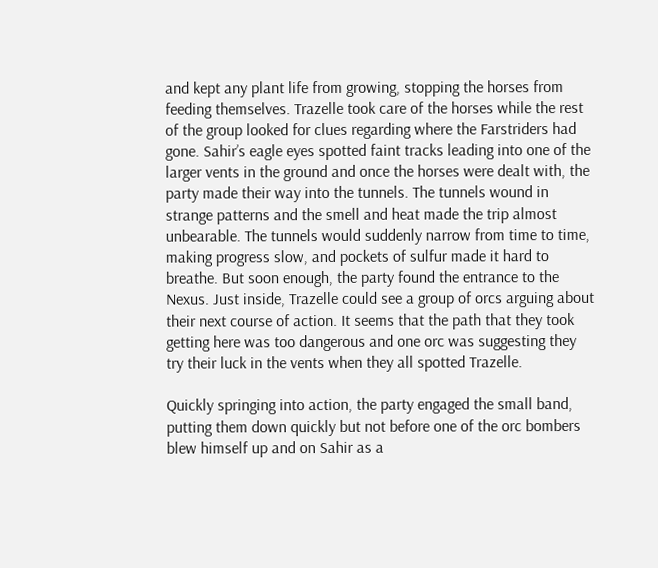and kept any plant life from growing, stopping the horses from feeding themselves. Trazelle took care of the horses while the rest of the group looked for clues regarding where the Farstriders had gone. Sahir’s eagle eyes spotted faint tracks leading into one of the larger vents in the ground and once the horses were dealt with, the party made their way into the tunnels. The tunnels wound in strange patterns and the smell and heat made the trip almost unbearable. The tunnels would suddenly narrow from time to time, making progress slow, and pockets of sulfur made it hard to breathe. But soon enough, the party found the entrance to the Nexus. Just inside, Trazelle could see a group of orcs arguing about their next course of action. It seems that the path that they took getting here was too dangerous and one orc was suggesting they try their luck in the vents when they all spotted Trazelle.

Quickly springing into action, the party engaged the small band, putting them down quickly but not before one of the orc bombers blew himself up and on Sahir as a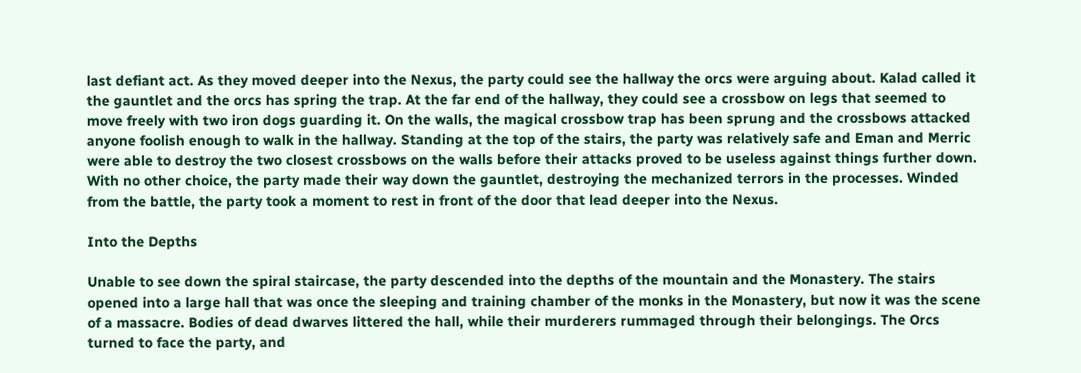last defiant act. As they moved deeper into the Nexus, the party could see the hallway the orcs were arguing about. Kalad called it the gauntlet and the orcs has spring the trap. At the far end of the hallway, they could see a crossbow on legs that seemed to move freely with two iron dogs guarding it. On the walls, the magical crossbow trap has been sprung and the crossbows attacked anyone foolish enough to walk in the hallway. Standing at the top of the stairs, the party was relatively safe and Eman and Merric were able to destroy the two closest crossbows on the walls before their attacks proved to be useless against things further down. With no other choice, the party made their way down the gauntlet, destroying the mechanized terrors in the processes. Winded from the battle, the party took a moment to rest in front of the door that lead deeper into the Nexus.

Into the Depths

Unable to see down the spiral staircase, the party descended into the depths of the mountain and the Monastery. The stairs opened into a large hall that was once the sleeping and training chamber of the monks in the Monastery, but now it was the scene of a massacre. Bodies of dead dwarves littered the hall, while their murderers rummaged through their belongings. The Orcs turned to face the party, and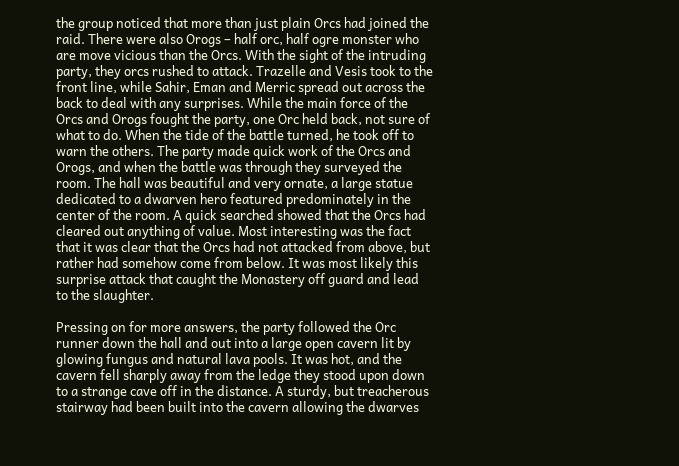the group noticed that more than just plain Orcs had joined the raid. There were also Orogs – half orc, half ogre monster who are move vicious than the Orcs. With the sight of the intruding party, they orcs rushed to attack. Trazelle and Vesis took to the front line, while Sahir, Eman and Merric spread out across the back to deal with any surprises. While the main force of the Orcs and Orogs fought the party, one Orc held back, not sure of what to do. When the tide of the battle turned, he took off to warn the others. The party made quick work of the Orcs and Orogs, and when the battle was through they surveyed the room. The hall was beautiful and very ornate, a large statue dedicated to a dwarven hero featured predominately in the center of the room. A quick searched showed that the Orcs had cleared out anything of value. Most interesting was the fact that it was clear that the Orcs had not attacked from above, but rather had somehow come from below. It was most likely this surprise attack that caught the Monastery off guard and lead to the slaughter.

Pressing on for more answers, the party followed the Orc runner down the hall and out into a large open cavern lit by glowing fungus and natural lava pools. It was hot, and the cavern fell sharply away from the ledge they stood upon down to a strange cave off in the distance. A sturdy, but treacherous stairway had been built into the cavern allowing the dwarves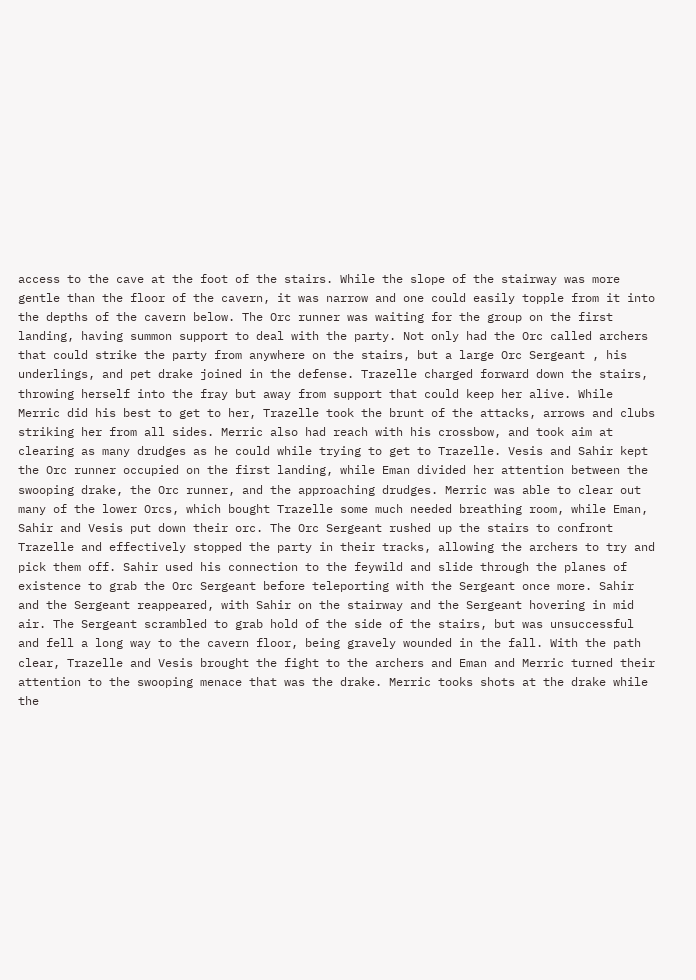access to the cave at the foot of the stairs. While the slope of the stairway was more gentle than the floor of the cavern, it was narrow and one could easily topple from it into the depths of the cavern below. The Orc runner was waiting for the group on the first landing, having summon support to deal with the party. Not only had the Orc called archers that could strike the party from anywhere on the stairs, but a large Orc Sergeant , his underlings, and pet drake joined in the defense. Trazelle charged forward down the stairs, throwing herself into the fray but away from support that could keep her alive. While Merric did his best to get to her, Trazelle took the brunt of the attacks, arrows and clubs striking her from all sides. Merric also had reach with his crossbow, and took aim at clearing as many drudges as he could while trying to get to Trazelle. Vesis and Sahir kept the Orc runner occupied on the first landing, while Eman divided her attention between the swooping drake, the Orc runner, and the approaching drudges. Merric was able to clear out many of the lower Orcs, which bought Trazelle some much needed breathing room, while Eman, Sahir and Vesis put down their orc. The Orc Sergeant rushed up the stairs to confront Trazelle and effectively stopped the party in their tracks, allowing the archers to try and pick them off. Sahir used his connection to the feywild and slide through the planes of existence to grab the Orc Sergeant before teleporting with the Sergeant once more. Sahir and the Sergeant reappeared, with Sahir on the stairway and the Sergeant hovering in mid air. The Sergeant scrambled to grab hold of the side of the stairs, but was unsuccessful and fell a long way to the cavern floor, being gravely wounded in the fall. With the path clear, Trazelle and Vesis brought the fight to the archers and Eman and Merric turned their attention to the swooping menace that was the drake. Merric tooks shots at the drake while the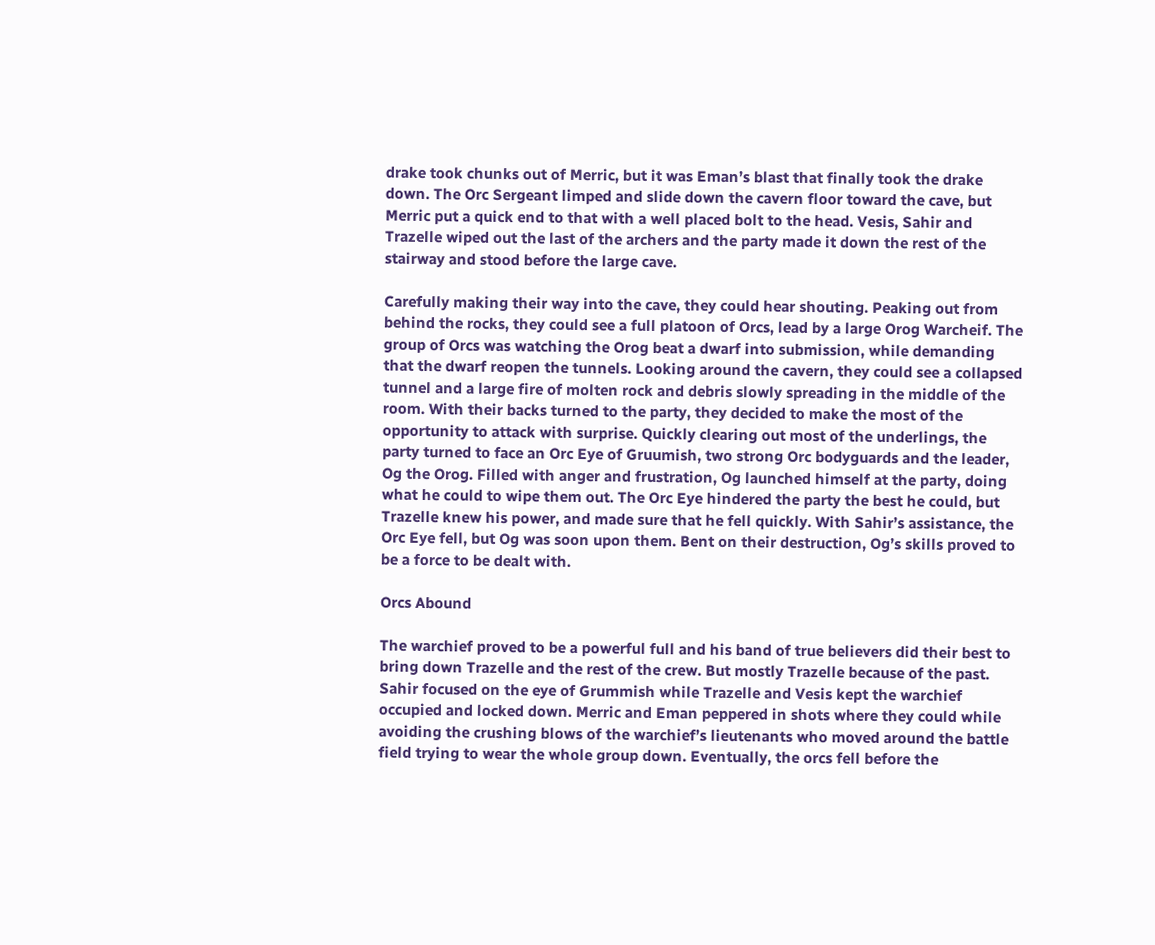drake took chunks out of Merric, but it was Eman’s blast that finally took the drake down. The Orc Sergeant limped and slide down the cavern floor toward the cave, but Merric put a quick end to that with a well placed bolt to the head. Vesis, Sahir and Trazelle wiped out the last of the archers and the party made it down the rest of the stairway and stood before the large cave.

Carefully making their way into the cave, they could hear shouting. Peaking out from behind the rocks, they could see a full platoon of Orcs, lead by a large Orog Warcheif. The group of Orcs was watching the Orog beat a dwarf into submission, while demanding that the dwarf reopen the tunnels. Looking around the cavern, they could see a collapsed tunnel and a large fire of molten rock and debris slowly spreading in the middle of the room. With their backs turned to the party, they decided to make the most of the opportunity to attack with surprise. Quickly clearing out most of the underlings, the party turned to face an Orc Eye of Gruumish, two strong Orc bodyguards and the leader, Og the Orog. Filled with anger and frustration, Og launched himself at the party, doing what he could to wipe them out. The Orc Eye hindered the party the best he could, but Trazelle knew his power, and made sure that he fell quickly. With Sahir’s assistance, the Orc Eye fell, but Og was soon upon them. Bent on their destruction, Og’s skills proved to be a force to be dealt with.

Orcs Abound

The warchief proved to be a powerful full and his band of true believers did their best to bring down Trazelle and the rest of the crew. But mostly Trazelle because of the past. Sahir focused on the eye of Grummish while Trazelle and Vesis kept the warchief occupied and locked down. Merric and Eman peppered in shots where they could while avoiding the crushing blows of the warchief’s lieutenants who moved around the battle field trying to wear the whole group down. Eventually, the orcs fell before the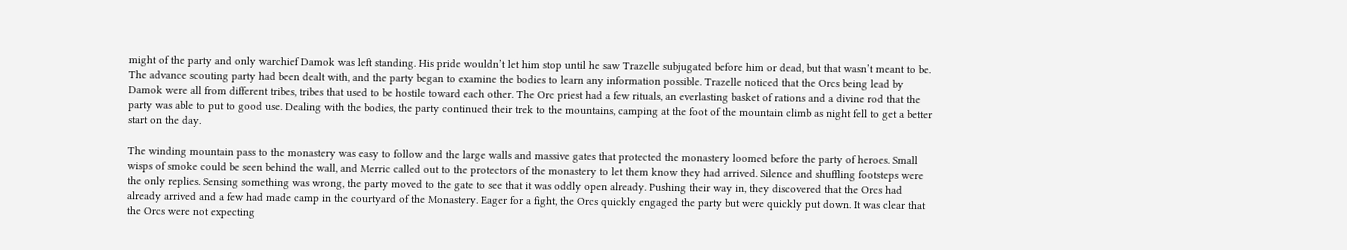might of the party and only warchief Damok was left standing. His pride wouldn’t let him stop until he saw Trazelle subjugated before him or dead, but that wasn’t meant to be. The advance scouting party had been dealt with, and the party began to examine the bodies to learn any information possible. Trazelle noticed that the Orcs being lead by Damok were all from different tribes, tribes that used to be hostile toward each other. The Orc priest had a few rituals, an everlasting basket of rations and a divine rod that the party was able to put to good use. Dealing with the bodies, the party continued their trek to the mountains, camping at the foot of the mountain climb as night fell to get a better start on the day.

The winding mountain pass to the monastery was easy to follow and the large walls and massive gates that protected the monastery loomed before the party of heroes. Small wisps of smoke could be seen behind the wall, and Merric called out to the protectors of the monastery to let them know they had arrived. Silence and shuffling footsteps were the only replies. Sensing something was wrong, the party moved to the gate to see that it was oddly open already. Pushing their way in, they discovered that the Orcs had already arrived and a few had made camp in the courtyard of the Monastery. Eager for a fight, the Orcs quickly engaged the party but were quickly put down. It was clear that the Orcs were not expecting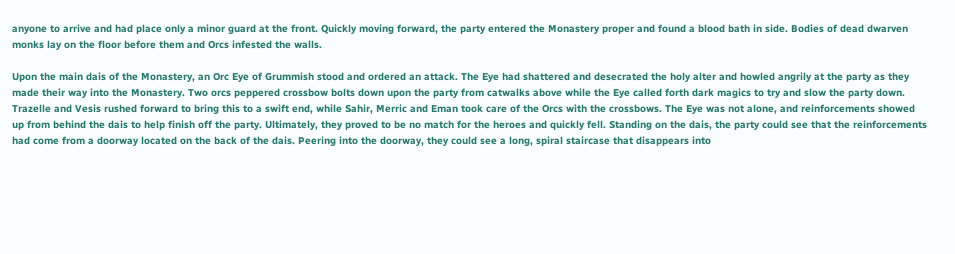anyone to arrive and had place only a minor guard at the front. Quickly moving forward, the party entered the Monastery proper and found a blood bath in side. Bodies of dead dwarven monks lay on the floor before them and Orcs infested the walls.

Upon the main dais of the Monastery, an Orc Eye of Grummish stood and ordered an attack. The Eye had shattered and desecrated the holy alter and howled angrily at the party as they made their way into the Monastery. Two orcs peppered crossbow bolts down upon the party from catwalks above while the Eye called forth dark magics to try and slow the party down. Trazelle and Vesis rushed forward to bring this to a swift end, while Sahir, Merric and Eman took care of the Orcs with the crossbows. The Eye was not alone, and reinforcements showed up from behind the dais to help finish off the party. Ultimately, they proved to be no match for the heroes and quickly fell. Standing on the dais, the party could see that the reinforcements had come from a doorway located on the back of the dais. Peering into the doorway, they could see a long, spiral staircase that disappears into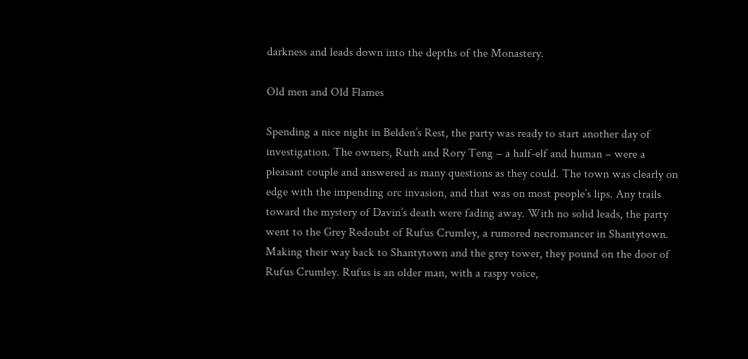darkness and leads down into the depths of the Monastery.

Old men and Old Flames

Spending a nice night in Belden’s Rest, the party was ready to start another day of investigation. The owners, Ruth and Rory Teng – a half-elf and human – were a pleasant couple and answered as many questions as they could. The town was clearly on edge with the impending orc invasion, and that was on most people’s lips. Any trails toward the mystery of Davin’s death were fading away. With no solid leads, the party went to the Grey Redoubt of Rufus Crumley, a rumored necromancer in Shantytown. Making their way back to Shantytown and the grey tower, they pound on the door of Rufus Crumley. Rufus is an older man, with a raspy voice,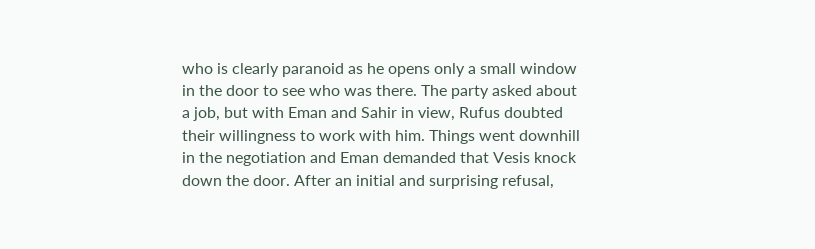who is clearly paranoid as he opens only a small window in the door to see who was there. The party asked about a job, but with Eman and Sahir in view, Rufus doubted their willingness to work with him. Things went downhill in the negotiation and Eman demanded that Vesis knock down the door. After an initial and surprising refusal,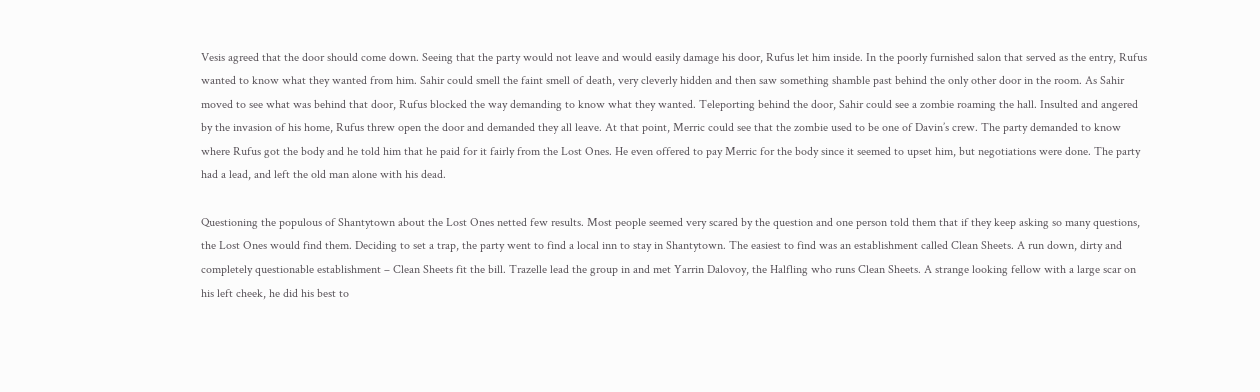Vesis agreed that the door should come down. Seeing that the party would not leave and would easily damage his door, Rufus let him inside. In the poorly furnished salon that served as the entry, Rufus wanted to know what they wanted from him. Sahir could smell the faint smell of death, very cleverly hidden and then saw something shamble past behind the only other door in the room. As Sahir moved to see what was behind that door, Rufus blocked the way demanding to know what they wanted. Teleporting behind the door, Sahir could see a zombie roaming the hall. Insulted and angered by the invasion of his home, Rufus threw open the door and demanded they all leave. At that point, Merric could see that the zombie used to be one of Davin’s crew. The party demanded to know where Rufus got the body and he told him that he paid for it fairly from the Lost Ones. He even offered to pay Merric for the body since it seemed to upset him, but negotiations were done. The party had a lead, and left the old man alone with his dead.

Questioning the populous of Shantytown about the Lost Ones netted few results. Most people seemed very scared by the question and one person told them that if they keep asking so many questions, the Lost Ones would find them. Deciding to set a trap, the party went to find a local inn to stay in Shantytown. The easiest to find was an establishment called Clean Sheets. A run down, dirty and completely questionable establishment – Clean Sheets fit the bill. Trazelle lead the group in and met Yarrin Dalovoy, the Halfling who runs Clean Sheets. A strange looking fellow with a large scar on his left cheek, he did his best to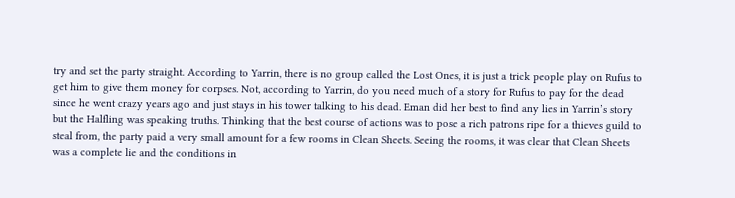try and set the party straight. According to Yarrin, there is no group called the Lost Ones, it is just a trick people play on Rufus to get him to give them money for corpses. Not, according to Yarrin, do you need much of a story for Rufus to pay for the dead since he went crazy years ago and just stays in his tower talking to his dead. Eman did her best to find any lies in Yarrin’s story but the Halfling was speaking truths. Thinking that the best course of actions was to pose a rich patrons ripe for a thieves guild to steal from, the party paid a very small amount for a few rooms in Clean Sheets. Seeing the rooms, it was clear that Clean Sheets was a complete lie and the conditions in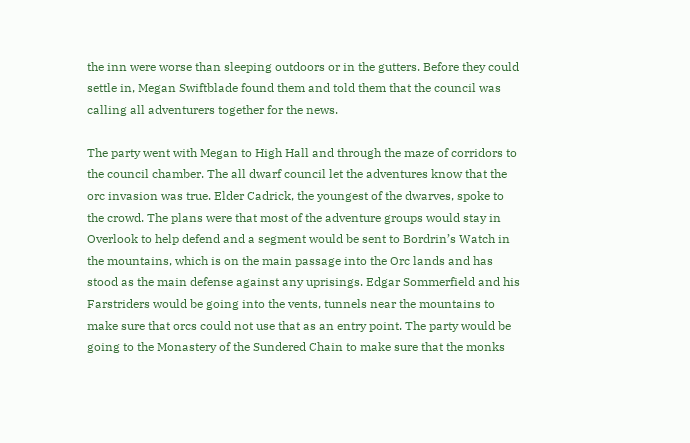the inn were worse than sleeping outdoors or in the gutters. Before they could settle in, Megan Swiftblade found them and told them that the council was calling all adventurers together for the news.

The party went with Megan to High Hall and through the maze of corridors to the council chamber. The all dwarf council let the adventures know that the orc invasion was true. Elder Cadrick, the youngest of the dwarves, spoke to the crowd. The plans were that most of the adventure groups would stay in Overlook to help defend and a segment would be sent to Bordrin’s Watch in the mountains, which is on the main passage into the Orc lands and has stood as the main defense against any uprisings. Edgar Sommerfield and his Farstriders would be going into the vents, tunnels near the mountains to make sure that orcs could not use that as an entry point. The party would be going to the Monastery of the Sundered Chain to make sure that the monks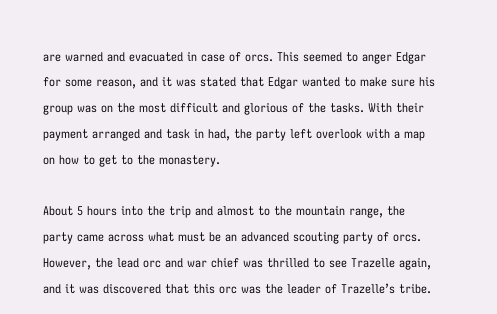are warned and evacuated in case of orcs. This seemed to anger Edgar for some reason, and it was stated that Edgar wanted to make sure his group was on the most difficult and glorious of the tasks. With their payment arranged and task in had, the party left overlook with a map on how to get to the monastery.

About 5 hours into the trip and almost to the mountain range, the party came across what must be an advanced scouting party of orcs. However, the lead orc and war chief was thrilled to see Trazelle again, and it was discovered that this orc was the leader of Trazelle’s tribe.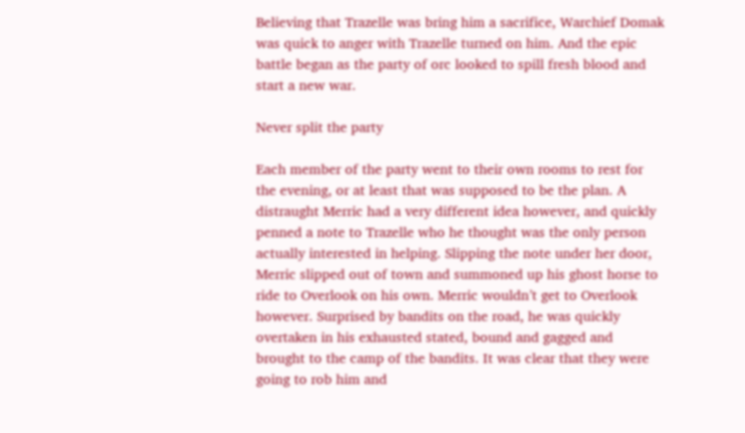Believing that Trazelle was bring him a sacrifice, Warchief Domak was quick to anger with Trazelle turned on him. And the epic battle began as the party of orc looked to spill fresh blood and start a new war.

Never split the party

Each member of the party went to their own rooms to rest for the evening, or at least that was supposed to be the plan. A distraught Merric had a very different idea however, and quickly penned a note to Trazelle who he thought was the only person actually interested in helping. Slipping the note under her door, Merric slipped out of town and summoned up his ghost horse to ride to Overlook on his own. Merric wouldn’t get to Overlook however. Surprised by bandits on the road, he was quickly overtaken in his exhausted stated, bound and gagged and brought to the camp of the bandits. It was clear that they were going to rob him and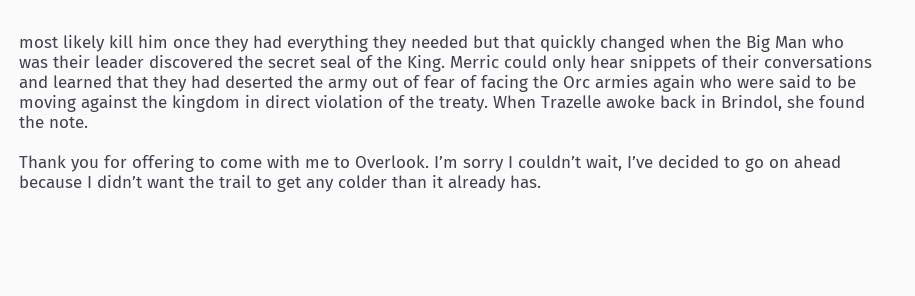most likely kill him once they had everything they needed but that quickly changed when the Big Man who was their leader discovered the secret seal of the King. Merric could only hear snippets of their conversations and learned that they had deserted the army out of fear of facing the Orc armies again who were said to be moving against the kingdom in direct violation of the treaty. When Trazelle awoke back in Brindol, she found the note.

Thank you for offering to come with me to Overlook. I’m sorry I couldn’t wait, I’ve decided to go on ahead because I didn’t want the trail to get any colder than it already has.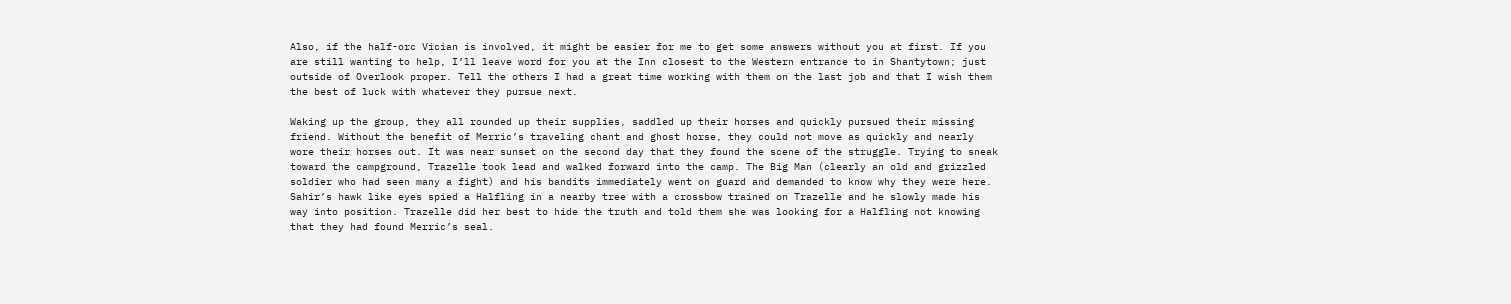Also, if the half-orc Vician is involved, it might be easier for me to get some answers without you at first. If you are still wanting to help, I’ll leave word for you at the Inn closest to the Western entrance to in Shantytown; just outside of Overlook proper. Tell the others I had a great time working with them on the last job and that I wish them the best of luck with whatever they pursue next.

Waking up the group, they all rounded up their supplies, saddled up their horses and quickly pursued their missing friend. Without the benefit of Merric’s traveling chant and ghost horse, they could not move as quickly and nearly wore their horses out. It was near sunset on the second day that they found the scene of the struggle. Trying to sneak toward the campground, Trazelle took lead and walked forward into the camp. The Big Man (clearly an old and grizzled soldier who had seen many a fight) and his bandits immediately went on guard and demanded to know why they were here. Sahir’s hawk like eyes spied a Halfling in a nearby tree with a crossbow trained on Trazelle and he slowly made his way into position. Trazelle did her best to hide the truth and told them she was looking for a Halfling not knowing that they had found Merric’s seal.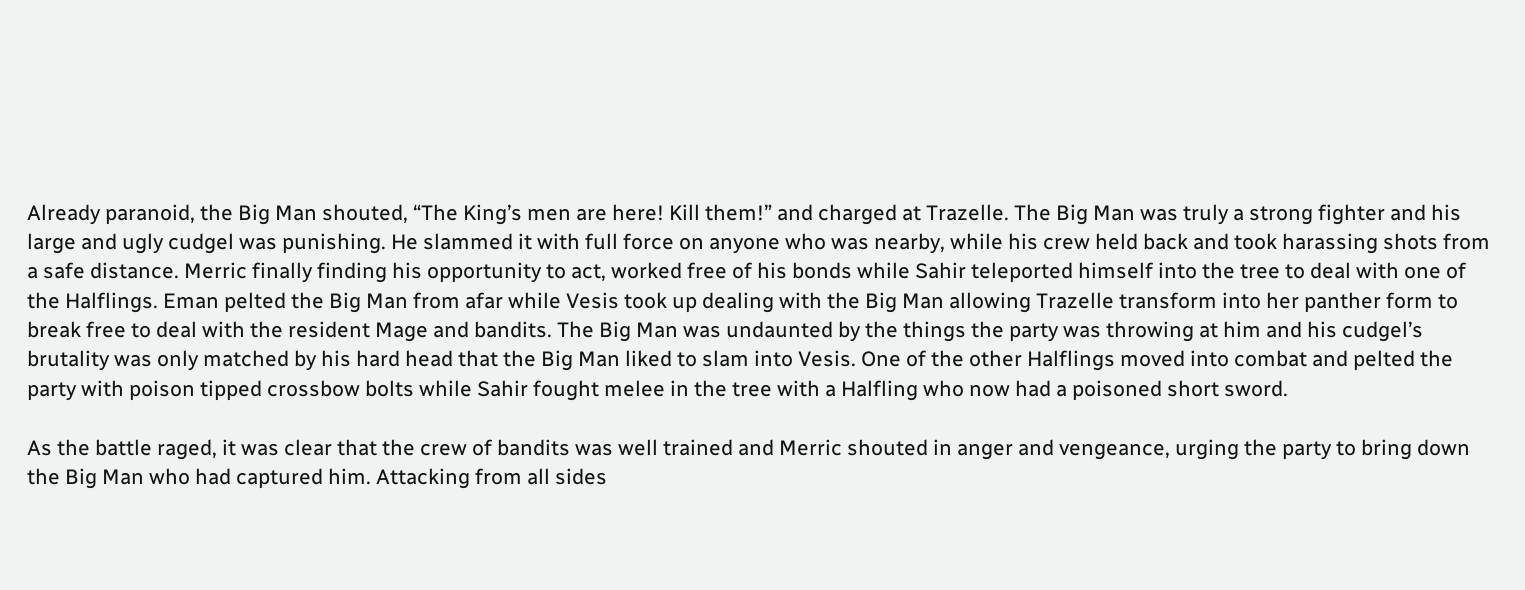Already paranoid, the Big Man shouted, “The King’s men are here! Kill them!” and charged at Trazelle. The Big Man was truly a strong fighter and his large and ugly cudgel was punishing. He slammed it with full force on anyone who was nearby, while his crew held back and took harassing shots from a safe distance. Merric finally finding his opportunity to act, worked free of his bonds while Sahir teleported himself into the tree to deal with one of the Halflings. Eman pelted the Big Man from afar while Vesis took up dealing with the Big Man allowing Trazelle transform into her panther form to break free to deal with the resident Mage and bandits. The Big Man was undaunted by the things the party was throwing at him and his cudgel’s brutality was only matched by his hard head that the Big Man liked to slam into Vesis. One of the other Halflings moved into combat and pelted the party with poison tipped crossbow bolts while Sahir fought melee in the tree with a Halfling who now had a poisoned short sword.

As the battle raged, it was clear that the crew of bandits was well trained and Merric shouted in anger and vengeance, urging the party to bring down the Big Man who had captured him. Attacking from all sides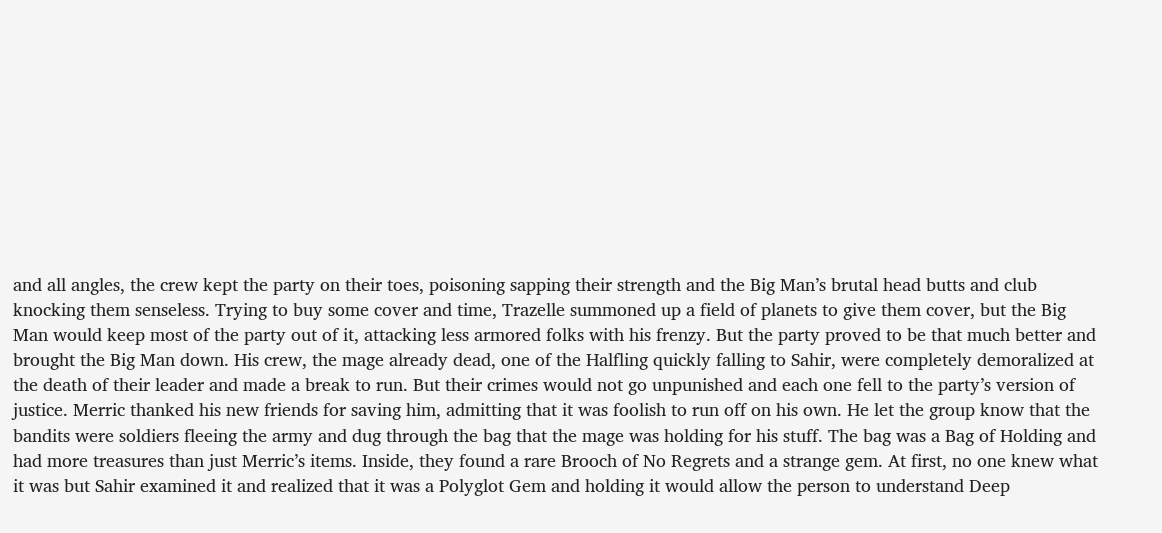and all angles, the crew kept the party on their toes, poisoning sapping their strength and the Big Man’s brutal head butts and club knocking them senseless. Trying to buy some cover and time, Trazelle summoned up a field of planets to give them cover, but the Big Man would keep most of the party out of it, attacking less armored folks with his frenzy. But the party proved to be that much better and brought the Big Man down. His crew, the mage already dead, one of the Halfling quickly falling to Sahir, were completely demoralized at the death of their leader and made a break to run. But their crimes would not go unpunished and each one fell to the party’s version of justice. Merric thanked his new friends for saving him, admitting that it was foolish to run off on his own. He let the group know that the bandits were soldiers fleeing the army and dug through the bag that the mage was holding for his stuff. The bag was a Bag of Holding and had more treasures than just Merric’s items. Inside, they found a rare Brooch of No Regrets and a strange gem. At first, no one knew what it was but Sahir examined it and realized that it was a Polyglot Gem and holding it would allow the person to understand Deep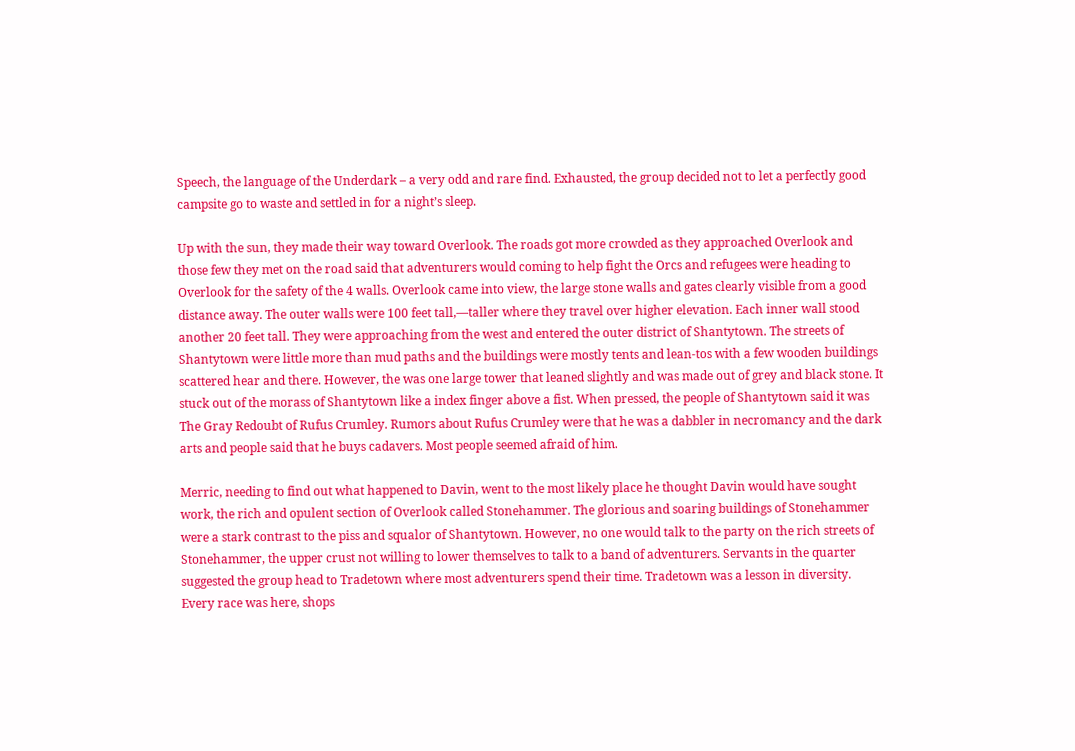Speech, the language of the Underdark – a very odd and rare find. Exhausted, the group decided not to let a perfectly good campsite go to waste and settled in for a night’s sleep.

Up with the sun, they made their way toward Overlook. The roads got more crowded as they approached Overlook and those few they met on the road said that adventurers would coming to help fight the Orcs and refugees were heading to Overlook for the safety of the 4 walls. Overlook came into view, the large stone walls and gates clearly visible from a good distance away. The outer walls were 100 feet tall,—taller where they travel over higher elevation. Each inner wall stood another 20 feet tall. They were approaching from the west and entered the outer district of Shantytown. The streets of Shantytown were little more than mud paths and the buildings were mostly tents and lean-tos with a few wooden buildings scattered hear and there. However, the was one large tower that leaned slightly and was made out of grey and black stone. It stuck out of the morass of Shantytown like a index finger above a fist. When pressed, the people of Shantytown said it was The Gray Redoubt of Rufus Crumley. Rumors about Rufus Crumley were that he was a dabbler in necromancy and the dark arts and people said that he buys cadavers. Most people seemed afraid of him.

Merric, needing to find out what happened to Davin, went to the most likely place he thought Davin would have sought work, the rich and opulent section of Overlook called Stonehammer. The glorious and soaring buildings of Stonehammer were a stark contrast to the piss and squalor of Shantytown. However, no one would talk to the party on the rich streets of Stonehammer, the upper crust not willing to lower themselves to talk to a band of adventurers. Servants in the quarter suggested the group head to Tradetown where most adventurers spend their time. Tradetown was a lesson in diversity. Every race was here, shops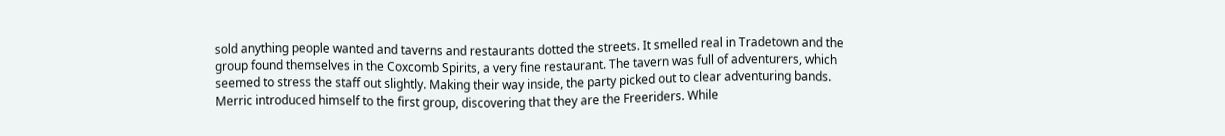sold anything people wanted and taverns and restaurants dotted the streets. It smelled real in Tradetown and the group found themselves in the Coxcomb Spirits, a very fine restaurant. The tavern was full of adventurers, which seemed to stress the staff out slightly. Making their way inside, the party picked out to clear adventuring bands. Merric introduced himself to the first group, discovering that they are the Freeriders. While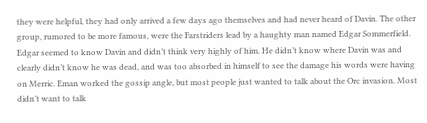they were helpful, they had only arrived a few days ago themselves and had never heard of Davin. The other group, rumored to be more famous, were the Farstriders lead by a haughty man named Edgar Sommerfield. Edgar seemed to know Davin and didn’t think very highly of him. He didn’t know where Davin was and clearly didn’t know he was dead, and was too absorbed in himself to see the damage his words were having on Merric. Eman worked the gossip angle, but most people just wanted to talk about the Orc invasion. Most didn’t want to talk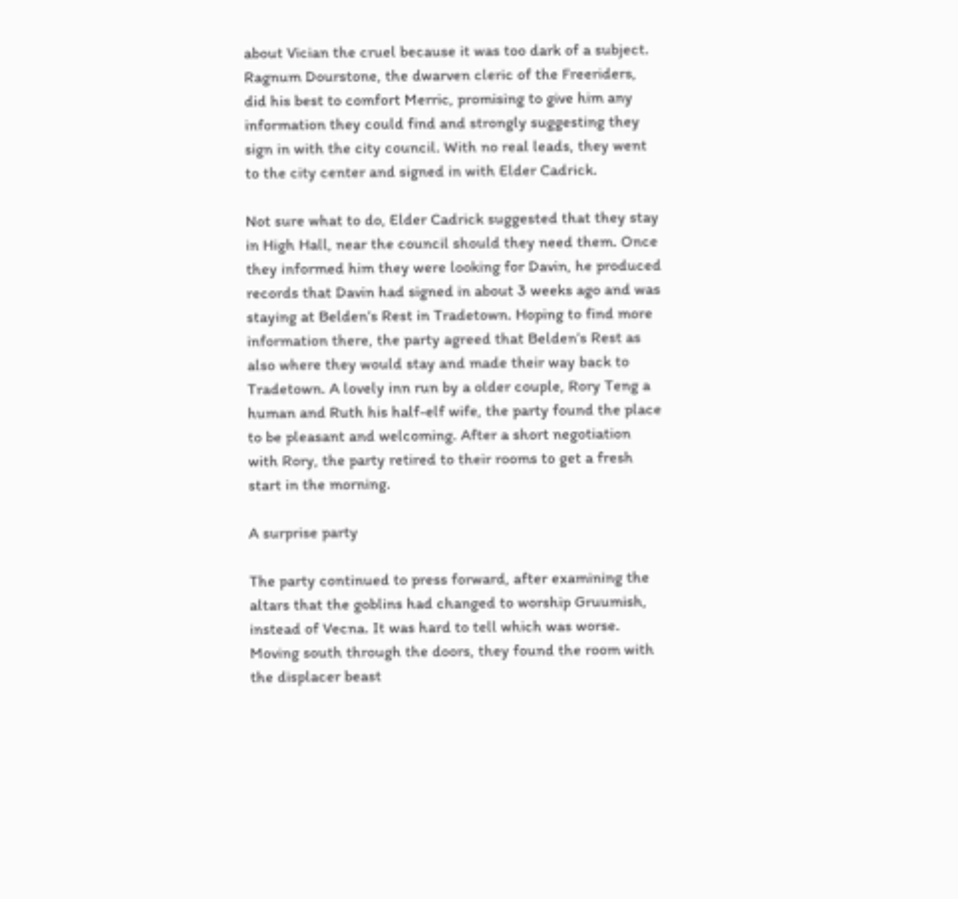about Vician the cruel because it was too dark of a subject. Ragnum Dourstone, the dwarven cleric of the Freeriders, did his best to comfort Merric, promising to give him any information they could find and strongly suggesting they sign in with the city council. With no real leads, they went to the city center and signed in with Elder Cadrick.

Not sure what to do, Elder Cadrick suggested that they stay in High Hall, near the council should they need them. Once they informed him they were looking for Davin, he produced records that Davin had signed in about 3 weeks ago and was staying at Belden’s Rest in Tradetown. Hoping to find more information there, the party agreed that Belden’s Rest as also where they would stay and made their way back to Tradetown. A lovely inn run by a older couple, Rory Teng a human and Ruth his half-elf wife, the party found the place to be pleasant and welcoming. After a short negotiation with Rory, the party retired to their rooms to get a fresh start in the morning.

A surprise party

The party continued to press forward, after examining the altars that the goblins had changed to worship Gruumish, instead of Vecna. It was hard to tell which was worse. Moving south through the doors, they found the room with the displacer beast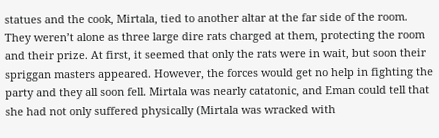statues and the cook, Mirtala, tied to another altar at the far side of the room. They weren’t alone as three large dire rats charged at them, protecting the room and their prize. At first, it seemed that only the rats were in wait, but soon their spriggan masters appeared. However, the forces would get no help in fighting the party and they all soon fell. Mirtala was nearly catatonic, and Eman could tell that she had not only suffered physically (Mirtala was wracked with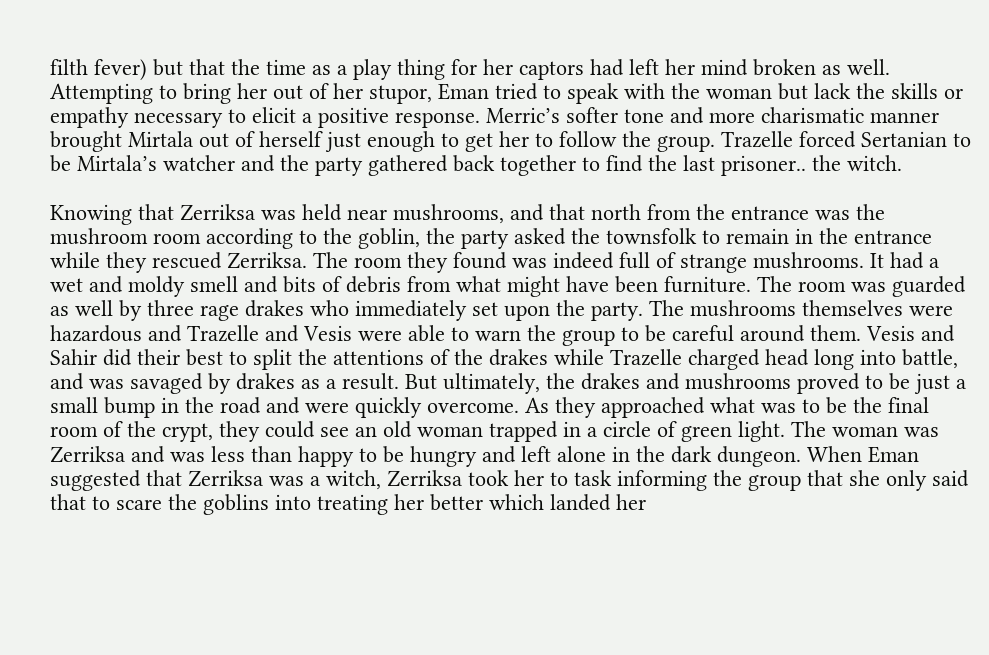filth fever) but that the time as a play thing for her captors had left her mind broken as well. Attempting to bring her out of her stupor, Eman tried to speak with the woman but lack the skills or empathy necessary to elicit a positive response. Merric’s softer tone and more charismatic manner brought Mirtala out of herself just enough to get her to follow the group. Trazelle forced Sertanian to be Mirtala’s watcher and the party gathered back together to find the last prisoner.. the witch.

Knowing that Zerriksa was held near mushrooms, and that north from the entrance was the mushroom room according to the goblin, the party asked the townsfolk to remain in the entrance while they rescued Zerriksa. The room they found was indeed full of strange mushrooms. It had a wet and moldy smell and bits of debris from what might have been furniture. The room was guarded as well by three rage drakes who immediately set upon the party. The mushrooms themselves were hazardous and Trazelle and Vesis were able to warn the group to be careful around them. Vesis and Sahir did their best to split the attentions of the drakes while Trazelle charged head long into battle, and was savaged by drakes as a result. But ultimately, the drakes and mushrooms proved to be just a small bump in the road and were quickly overcome. As they approached what was to be the final room of the crypt, they could see an old woman trapped in a circle of green light. The woman was Zerriksa and was less than happy to be hungry and left alone in the dark dungeon. When Eman suggested that Zerriksa was a witch, Zerriksa took her to task informing the group that she only said that to scare the goblins into treating her better which landed her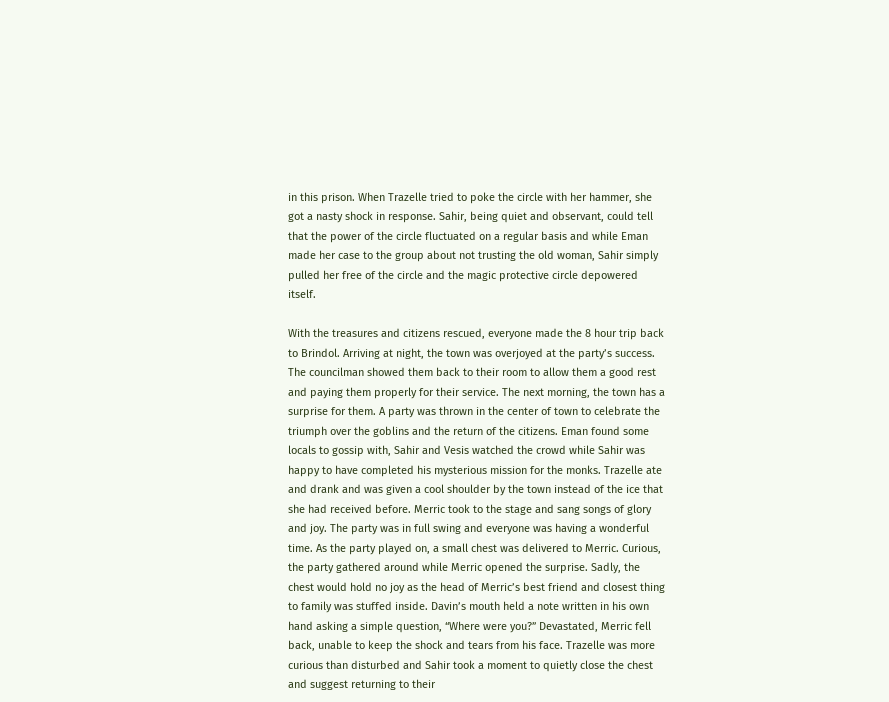in this prison. When Trazelle tried to poke the circle with her hammer, she got a nasty shock in response. Sahir, being quiet and observant, could tell that the power of the circle fluctuated on a regular basis and while Eman made her case to the group about not trusting the old woman, Sahir simply pulled her free of the circle and the magic protective circle depowered itself.

With the treasures and citizens rescued, everyone made the 8 hour trip back to Brindol. Arriving at night, the town was overjoyed at the party’s success. The councilman showed them back to their room to allow them a good rest and paying them properly for their service. The next morning, the town has a surprise for them. A party was thrown in the center of town to celebrate the triumph over the goblins and the return of the citizens. Eman found some locals to gossip with, Sahir and Vesis watched the crowd while Sahir was happy to have completed his mysterious mission for the monks. Trazelle ate and drank and was given a cool shoulder by the town instead of the ice that she had received before. Merric took to the stage and sang songs of glory and joy. The party was in full swing and everyone was having a wonderful time. As the party played on, a small chest was delivered to Merric. Curious, the party gathered around while Merric opened the surprise. Sadly, the chest would hold no joy as the head of Merric’s best friend and closest thing to family was stuffed inside. Davin’s mouth held a note written in his own hand asking a simple question, “Where were you?” Devastated, Merric fell back, unable to keep the shock and tears from his face. Trazelle was more curious than disturbed and Sahir took a moment to quietly close the chest and suggest returning to their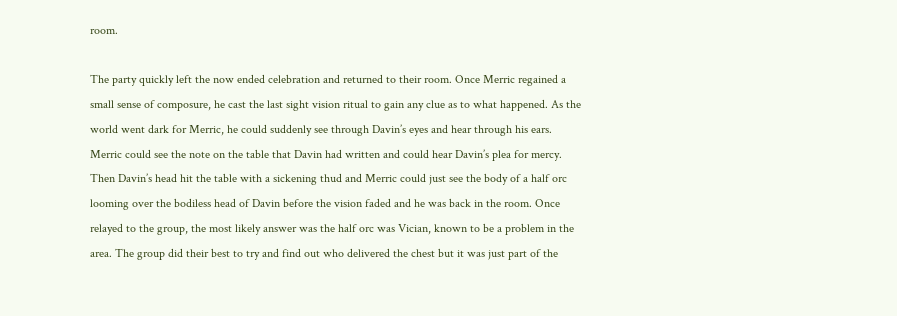room.

The party quickly left the now ended celebration and returned to their room. Once Merric regained a small sense of composure, he cast the last sight vision ritual to gain any clue as to what happened. As the world went dark for Merric, he could suddenly see through Davin’s eyes and hear through his ears. Merric could see the note on the table that Davin had written and could hear Davin’s plea for mercy. Then Davin’s head hit the table with a sickening thud and Merric could just see the body of a half orc looming over the bodiless head of Davin before the vision faded and he was back in the room. Once relayed to the group, the most likely answer was the half orc was Vician, known to be a problem in the area. The group did their best to try and find out who delivered the chest but it was just part of the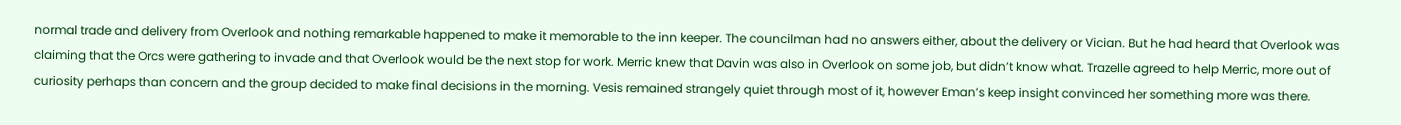normal trade and delivery from Overlook and nothing remarkable happened to make it memorable to the inn keeper. The councilman had no answers either, about the delivery or Vician. But he had heard that Overlook was claiming that the Orcs were gathering to invade and that Overlook would be the next stop for work. Merric knew that Davin was also in Overlook on some job, but didn’t know what. Trazelle agreed to help Merric, more out of curiosity perhaps than concern and the group decided to make final decisions in the morning. Vesis remained strangely quiet through most of it, however Eman’s keep insight convinced her something more was there.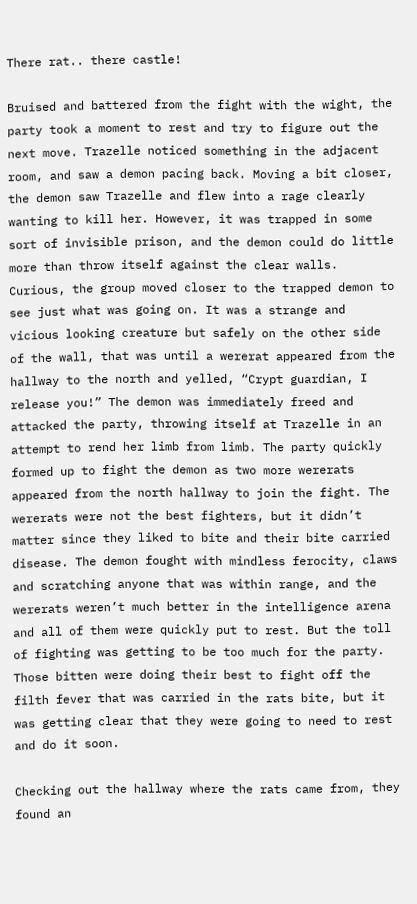There rat.. there castle!

Bruised and battered from the fight with the wight, the party took a moment to rest and try to figure out the next move. Trazelle noticed something in the adjacent room, and saw a demon pacing back. Moving a bit closer, the demon saw Trazelle and flew into a rage clearly wanting to kill her. However, it was trapped in some sort of invisible prison, and the demon could do little more than throw itself against the clear walls. Curious, the group moved closer to the trapped demon to see just what was going on. It was a strange and vicious looking creature but safely on the other side of the wall, that was until a wererat appeared from the hallway to the north and yelled, “Crypt guardian, I release you!” The demon was immediately freed and attacked the party, throwing itself at Trazelle in an attempt to rend her limb from limb. The party quickly formed up to fight the demon as two more wererats appeared from the north hallway to join the fight. The wererats were not the best fighters, but it didn’t matter since they liked to bite and their bite carried disease. The demon fought with mindless ferocity, claws and scratching anyone that was within range, and the wererats weren’t much better in the intelligence arena and all of them were quickly put to rest. But the toll of fighting was getting to be too much for the party. Those bitten were doing their best to fight off the filth fever that was carried in the rats bite, but it was getting clear that they were going to need to rest and do it soon.

Checking out the hallway where the rats came from, they found an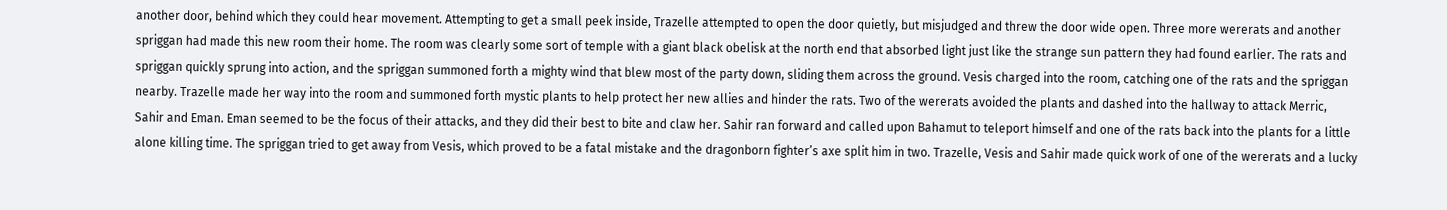another door, behind which they could hear movement. Attempting to get a small peek inside, Trazelle attempted to open the door quietly, but misjudged and threw the door wide open. Three more wererats and another spriggan had made this new room their home. The room was clearly some sort of temple with a giant black obelisk at the north end that absorbed light just like the strange sun pattern they had found earlier. The rats and spriggan quickly sprung into action, and the spriggan summoned forth a mighty wind that blew most of the party down, sliding them across the ground. Vesis charged into the room, catching one of the rats and the spriggan nearby. Trazelle made her way into the room and summoned forth mystic plants to help protect her new allies and hinder the rats. Two of the wererats avoided the plants and dashed into the hallway to attack Merric, Sahir and Eman. Eman seemed to be the focus of their attacks, and they did their best to bite and claw her. Sahir ran forward and called upon Bahamut to teleport himself and one of the rats back into the plants for a little alone killing time. The spriggan tried to get away from Vesis, which proved to be a fatal mistake and the dragonborn fighter’s axe split him in two. Trazelle, Vesis and Sahir made quick work of one of the wererats and a lucky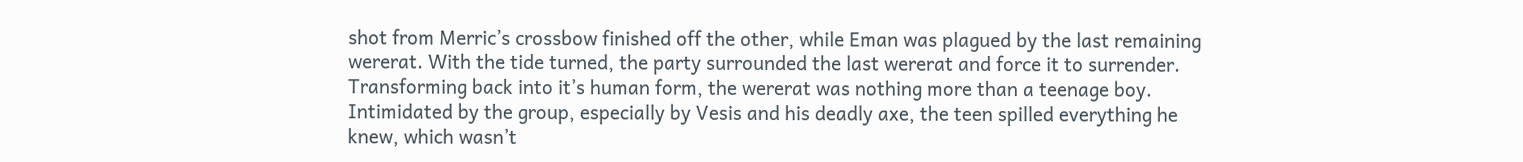shot from Merric’s crossbow finished off the other, while Eman was plagued by the last remaining wererat. With the tide turned, the party surrounded the last wererat and force it to surrender. Transforming back into it’s human form, the wererat was nothing more than a teenage boy. Intimidated by the group, especially by Vesis and his deadly axe, the teen spilled everything he knew, which wasn’t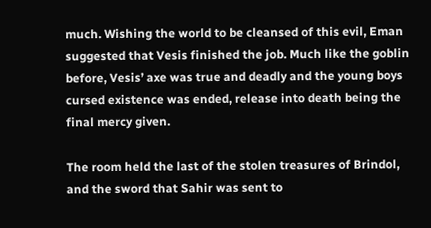much. Wishing the world to be cleansed of this evil, Eman suggested that Vesis finished the job. Much like the goblin before, Vesis’ axe was true and deadly and the young boys cursed existence was ended, release into death being the final mercy given.

The room held the last of the stolen treasures of Brindol, and the sword that Sahir was sent to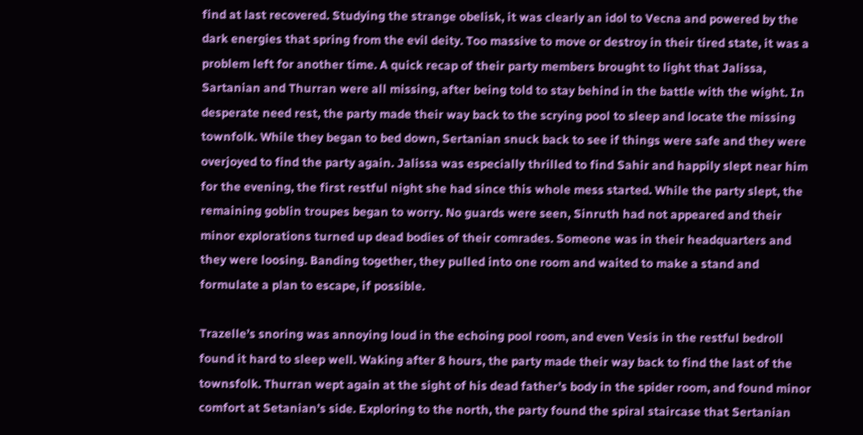find at last recovered. Studying the strange obelisk, it was clearly an idol to Vecna and powered by the dark energies that spring from the evil deity. Too massive to move or destroy in their tired state, it was a problem left for another time. A quick recap of their party members brought to light that Jalissa, Sartanian and Thurran were all missing, after being told to stay behind in the battle with the wight. In desperate need rest, the party made their way back to the scrying pool to sleep and locate the missing townfolk. While they began to bed down, Sertanian snuck back to see if things were safe and they were overjoyed to find the party again. Jalissa was especially thrilled to find Sahir and happily slept near him for the evening, the first restful night she had since this whole mess started. While the party slept, the remaining goblin troupes began to worry. No guards were seen, Sinruth had not appeared and their minor explorations turned up dead bodies of their comrades. Someone was in their headquarters and they were loosing. Banding together, they pulled into one room and waited to make a stand and formulate a plan to escape, if possible.

Trazelle’s snoring was annoying loud in the echoing pool room, and even Vesis in the restful bedroll found it hard to sleep well. Waking after 8 hours, the party made their way back to find the last of the townsfolk. Thurran wept again at the sight of his dead father’s body in the spider room, and found minor comfort at Setanian’s side. Exploring to the north, the party found the spiral staircase that Sertanian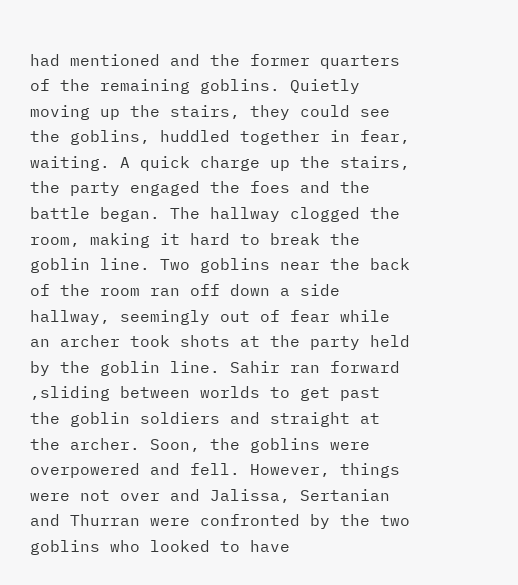had mentioned and the former quarters of the remaining goblins. Quietly moving up the stairs, they could see the goblins, huddled together in fear, waiting. A quick charge up the stairs, the party engaged the foes and the battle began. The hallway clogged the room, making it hard to break the goblin line. Two goblins near the back of the room ran off down a side hallway, seemingly out of fear while an archer took shots at the party held by the goblin line. Sahir ran forward ,sliding between worlds to get past the goblin soldiers and straight at the archer. Soon, the goblins were overpowered and fell. However, things were not over and Jalissa, Sertanian and Thurran were confronted by the two goblins who looked to have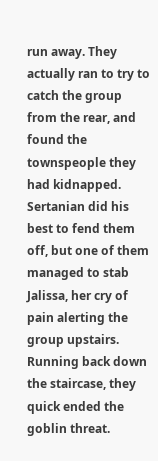run away. They actually ran to try to catch the group from the rear, and found the townspeople they had kidnapped. Sertanian did his best to fend them off, but one of them managed to stab Jalissa, her cry of pain alerting the group upstairs. Running back down the staircase, they quick ended the goblin threat.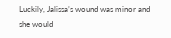Luckily, Jalissa’s wound was minor and she would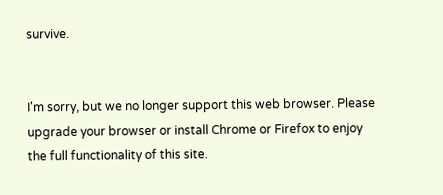survive.


I'm sorry, but we no longer support this web browser. Please upgrade your browser or install Chrome or Firefox to enjoy the full functionality of this site.